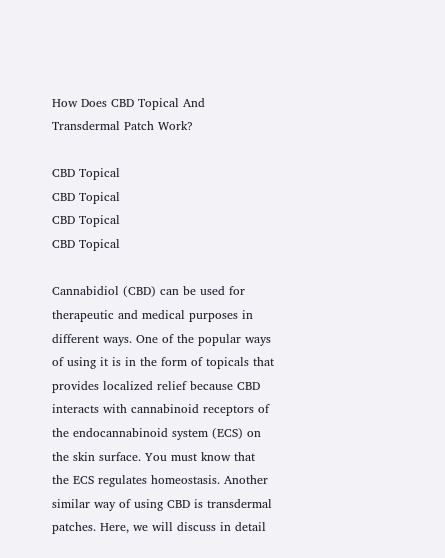How Does CBD Topical And Transdermal Patch Work?

CBD Topical
CBD Topical
CBD Topical
CBD Topical

Cannabidiol (CBD) can be used for therapeutic and medical purposes in different ways. One of the popular ways of using it is in the form of topicals that provides localized relief because CBD interacts with cannabinoid receptors of the endocannabinoid system (ECS) on the skin surface. You must know that the ECS regulates homeostasis. Another similar way of using CBD is transdermal patches. Here, we will discuss in detail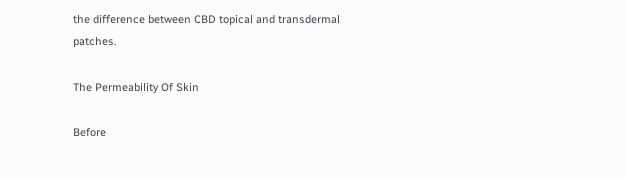the difference between CBD topical and transdermal patches.

The Permeability Of Skin

Before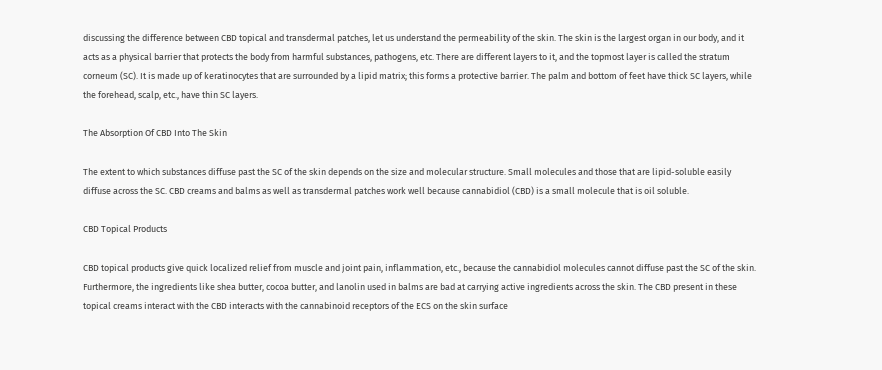discussing the difference between CBD topical and transdermal patches, let us understand the permeability of the skin. The skin is the largest organ in our body, and it acts as a physical barrier that protects the body from harmful substances, pathogens, etc. There are different layers to it, and the topmost layer is called the stratum corneum (SC). It is made up of keratinocytes that are surrounded by a lipid matrix; this forms a protective barrier. The palm and bottom of feet have thick SC layers, while the forehead, scalp, etc., have thin SC layers.

The Absorption Of CBD Into The Skin

The extent to which substances diffuse past the SC of the skin depends on the size and molecular structure. Small molecules and those that are lipid-soluble easily diffuse across the SC. CBD creams and balms as well as transdermal patches work well because cannabidiol (CBD) is a small molecule that is oil soluble.

CBD Topical Products

CBD topical products give quick localized relief from muscle and joint pain, inflammation, etc., because the cannabidiol molecules cannot diffuse past the SC of the skin. Furthermore, the ingredients like shea butter, cocoa butter, and lanolin used in balms are bad at carrying active ingredients across the skin. The CBD present in these topical creams interact with the CBD interacts with the cannabinoid receptors of the ECS on the skin surface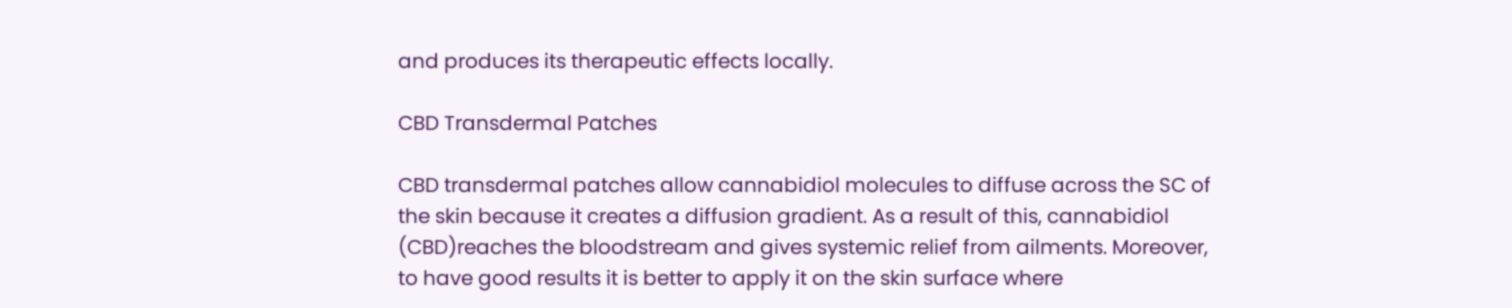and produces its therapeutic effects locally.

CBD Transdermal Patches

CBD transdermal patches allow cannabidiol molecules to diffuse across the SC of the skin because it creates a diffusion gradient. As a result of this, cannabidiol (CBD)reaches the bloodstream and gives systemic relief from ailments. Moreover, to have good results it is better to apply it on the skin surface where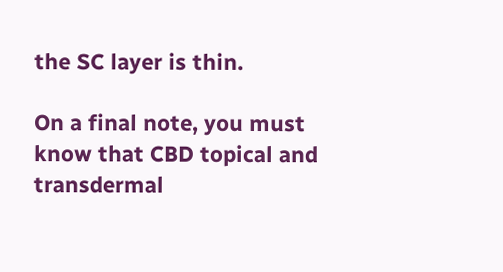the SC layer is thin.

On a final note, you must know that CBD topical and transdermal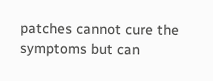patches cannot cure the symptoms but can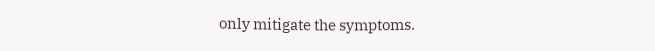only mitigate the symptoms.